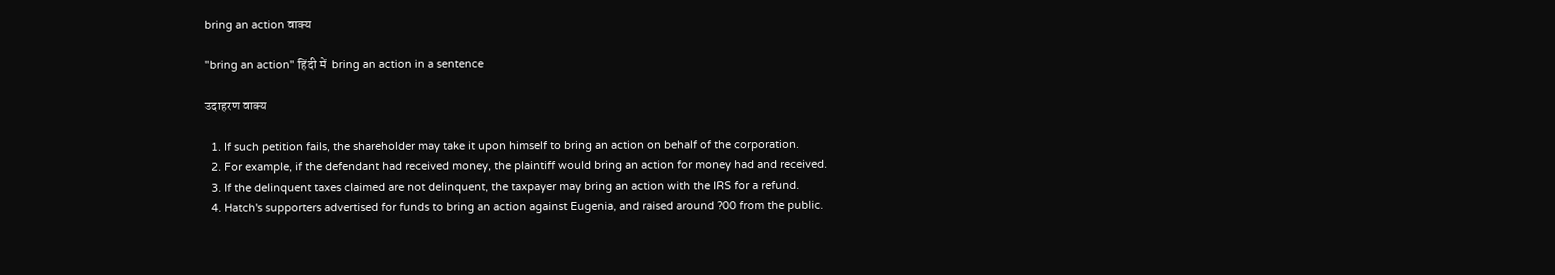bring an action वाक्य

"bring an action" हिंदी में  bring an action in a sentence

उदाहरण वाक्य

  1. If such petition fails, the shareholder may take it upon himself to bring an action on behalf of the corporation.
  2. For example, if the defendant had received money, the plaintiff would bring an action for money had and received.
  3. If the delinquent taxes claimed are not delinquent, the taxpayer may bring an action with the IRS for a refund.
  4. Hatch's supporters advertised for funds to bring an action against Eugenia, and raised around ?00 from the public.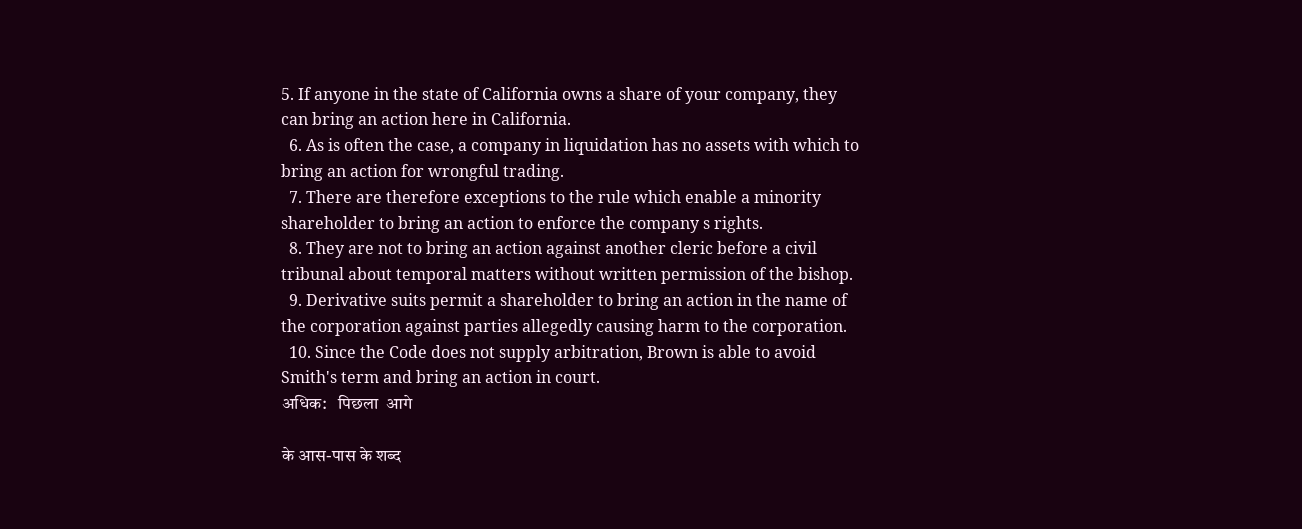5. If anyone in the state of California owns a share of your company, they can bring an action here in California.
  6. As is often the case, a company in liquidation has no assets with which to bring an action for wrongful trading.
  7. There are therefore exceptions to the rule which enable a minority shareholder to bring an action to enforce the company s rights.
  8. They are not to bring an action against another cleric before a civil tribunal about temporal matters without written permission of the bishop.
  9. Derivative suits permit a shareholder to bring an action in the name of the corporation against parties allegedly causing harm to the corporation.
  10. Since the Code does not supply arbitration, Brown is able to avoid Smith's term and bring an action in court.
अधिक:   पिछला  आगे

के आस-पास के शब्द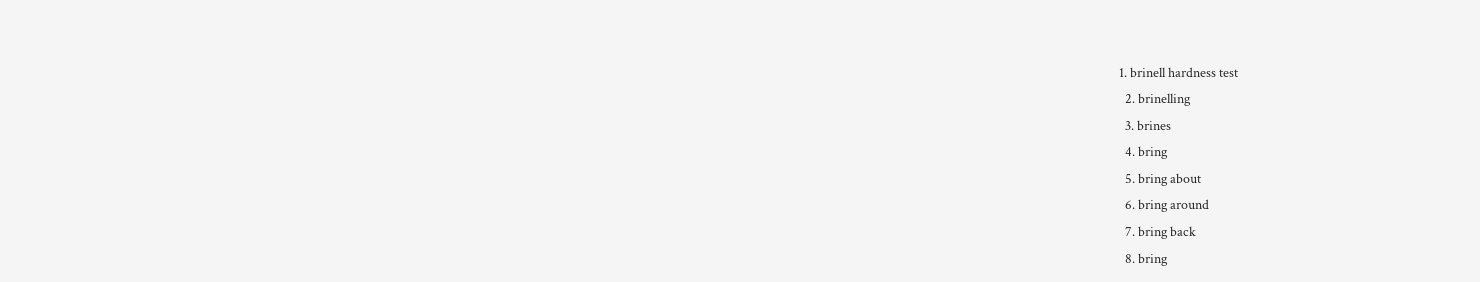1. brinell hardness test
  2. brinelling
  3. brines
  4. bring
  5. bring about
  6. bring around
  7. bring back
  8. bring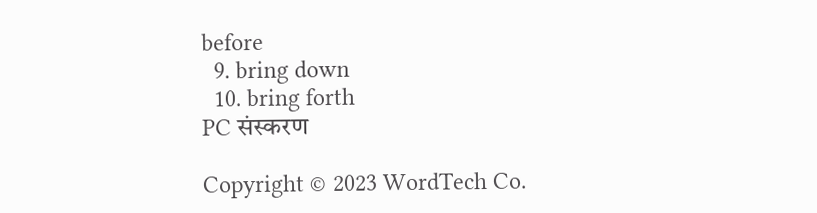before
  9. bring down
  10. bring forth
PC संस्करण

Copyright © 2023 WordTech Co.